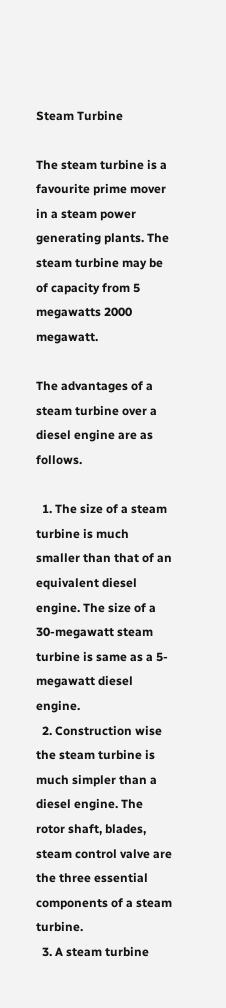Steam Turbine

The steam turbine is a favourite prime mover in a steam power generating plants. The steam turbine may be of capacity from 5 megawatts 2000 megawatt.

The advantages of a steam turbine over a diesel engine are as follows.

  1. The size of a steam turbine is much smaller than that of an equivalent diesel engine. The size of a 30-megawatt steam turbine is same as a 5-megawatt diesel engine.
  2. Construction wise the steam turbine is much simpler than a diesel engine. The rotor shaft, blades, steam control valve are the three essential components of a steam turbine.
  3. A steam turbine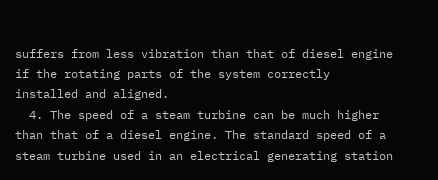suffers from less vibration than that of diesel engine if the rotating parts of the system correctly installed and aligned.
  4. The speed of a steam turbine can be much higher than that of a diesel engine. The standard speed of a steam turbine used in an electrical generating station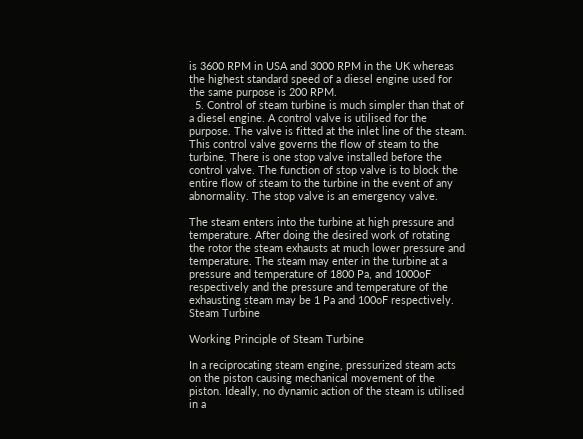is 3600 RPM in USA and 3000 RPM in the UK whereas the highest standard speed of a diesel engine used for the same purpose is 200 RPM.
  5. Control of steam turbine is much simpler than that of a diesel engine. A control valve is utilised for the purpose. The valve is fitted at the inlet line of the steam. This control valve governs the flow of steam to the turbine. There is one stop valve installed before the control valve. The function of stop valve is to block the entire flow of steam to the turbine in the event of any abnormality. The stop valve is an emergency valve.

The steam enters into the turbine at high pressure and temperature. After doing the desired work of rotating the rotor the steam exhausts at much lower pressure and temperature. The steam may enter in the turbine at a pressure and temperature of 1800 Pa, and 1000oF respectively and the pressure and temperature of the exhausting steam may be 1 Pa and 100oF respectively.
Steam Turbine

Working Principle of Steam Turbine

In a reciprocating steam engine, pressurized steam acts on the piston causing mechanical movement of the piston. Ideally, no dynamic action of the steam is utilised in a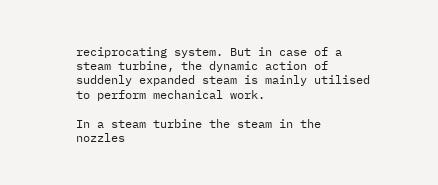reciprocating system. But in case of a steam turbine, the dynamic action of suddenly expanded steam is mainly utilised to perform mechanical work.

In a steam turbine the steam in the nozzles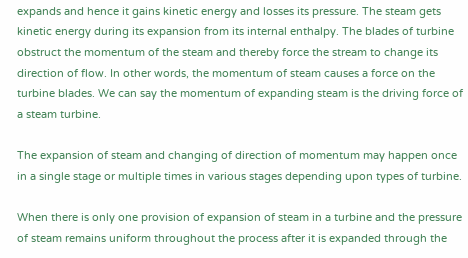expands and hence it gains kinetic energy and losses its pressure. The steam gets kinetic energy during its expansion from its internal enthalpy. The blades of turbine obstruct the momentum of the steam and thereby force the stream to change its direction of flow. In other words, the momentum of steam causes a force on the turbine blades. We can say the momentum of expanding steam is the driving force of a steam turbine.

The expansion of steam and changing of direction of momentum may happen once in a single stage or multiple times in various stages depending upon types of turbine.

When there is only one provision of expansion of steam in a turbine and the pressure of steam remains uniform throughout the process after it is expanded through the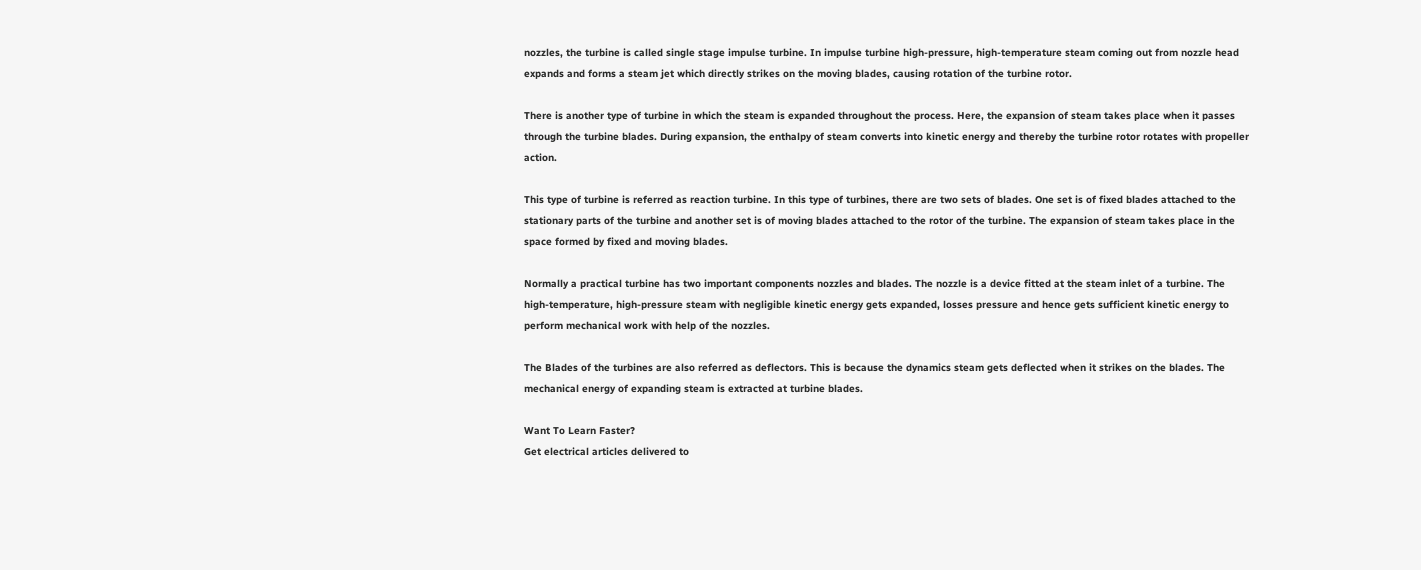nozzles, the turbine is called single stage impulse turbine. In impulse turbine high-pressure, high-temperature steam coming out from nozzle head expands and forms a steam jet which directly strikes on the moving blades, causing rotation of the turbine rotor.

There is another type of turbine in which the steam is expanded throughout the process. Here, the expansion of steam takes place when it passes through the turbine blades. During expansion, the enthalpy of steam converts into kinetic energy and thereby the turbine rotor rotates with propeller action.

This type of turbine is referred as reaction turbine. In this type of turbines, there are two sets of blades. One set is of fixed blades attached to the stationary parts of the turbine and another set is of moving blades attached to the rotor of the turbine. The expansion of steam takes place in the space formed by fixed and moving blades.

Normally a practical turbine has two important components nozzles and blades. The nozzle is a device fitted at the steam inlet of a turbine. The high-temperature, high-pressure steam with negligible kinetic energy gets expanded, losses pressure and hence gets sufficient kinetic energy to perform mechanical work with help of the nozzles.

The Blades of the turbines are also referred as deflectors. This is because the dynamics steam gets deflected when it strikes on the blades. The mechanical energy of expanding steam is extracted at turbine blades.

Want To Learn Faster?
Get electrical articles delivered to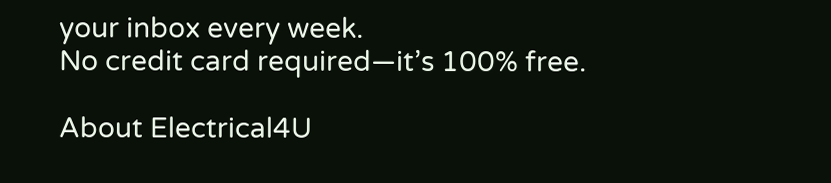your inbox every week.
No credit card required—it’s 100% free.

About Electrical4U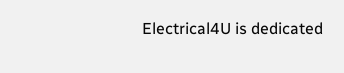Electrical4U is dedicated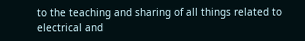to the teaching and sharing of all things related to electrical and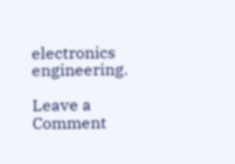electronics engineering.

Leave a Comment